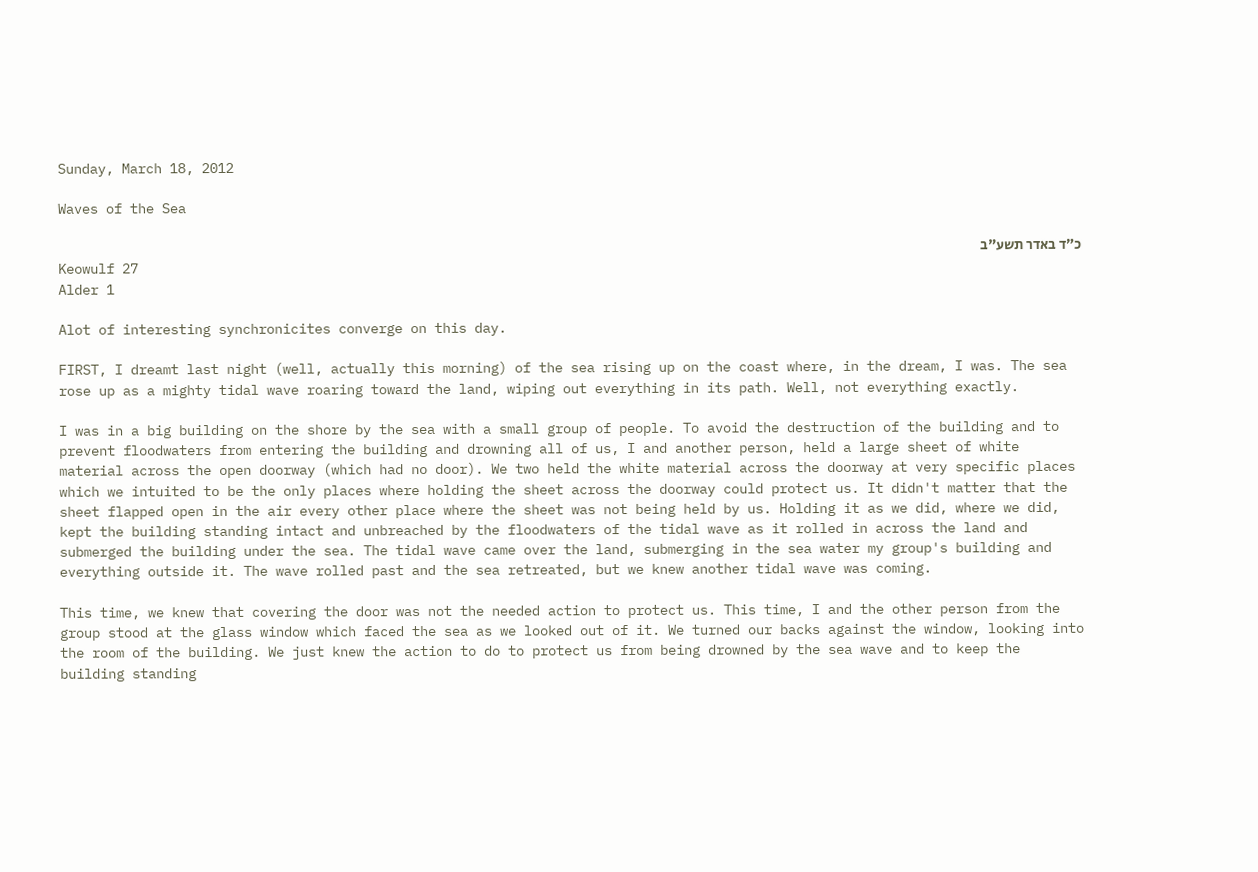Sunday, March 18, 2012

Waves of the Sea

כ״ד באדר תשע"ב
Keowulf 27
Alder 1

Alot of interesting synchronicites converge on this day.

FIRST, I dreamt last night (well, actually this morning) of the sea rising up on the coast where, in the dream, I was. The sea rose up as a mighty tidal wave roaring toward the land, wiping out everything in its path. Well, not everything exactly.

I was in a big building on the shore by the sea with a small group of people. To avoid the destruction of the building and to prevent floodwaters from entering the building and drowning all of us, I and another person, held a large sheet of white material across the open doorway (which had no door). We two held the white material across the doorway at very specific places which we intuited to be the only places where holding the sheet across the doorway could protect us. It didn't matter that the sheet flapped open in the air every other place where the sheet was not being held by us. Holding it as we did, where we did, kept the building standing intact and unbreached by the floodwaters of the tidal wave as it rolled in across the land and submerged the building under the sea. The tidal wave came over the land, submerging in the sea water my group's building and everything outside it. The wave rolled past and the sea retreated, but we knew another tidal wave was coming.

This time, we knew that covering the door was not the needed action to protect us. This time, I and the other person from the group stood at the glass window which faced the sea as we looked out of it. We turned our backs against the window, looking into the room of the building. We just knew the action to do to protect us from being drowned by the sea wave and to keep the building standing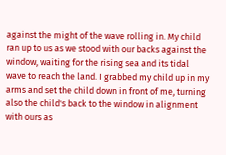against the might of the wave rolling in. My child ran up to us as we stood with our backs against the window, waiting for the rising sea and its tidal wave to reach the land. I grabbed my child up in my arms and set the child down in front of me, turning also the child's back to the window in alignment with ours as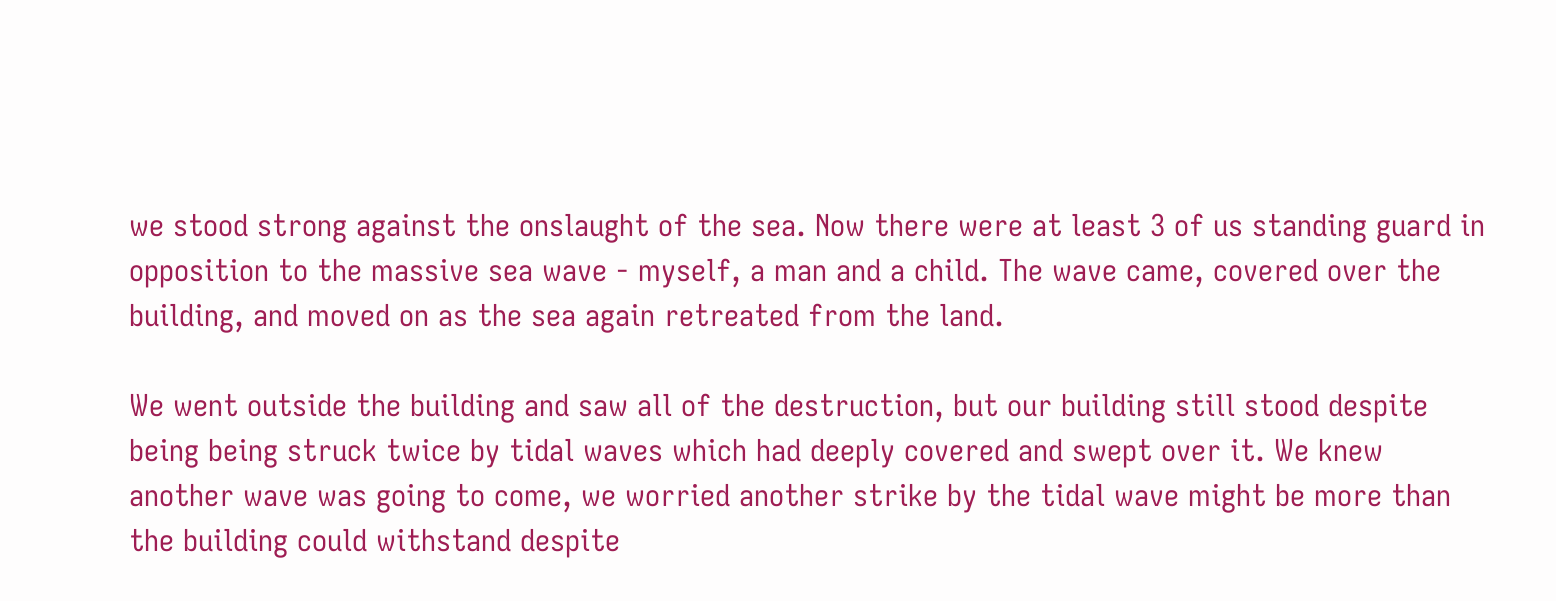we stood strong against the onslaught of the sea. Now there were at least 3 of us standing guard in opposition to the massive sea wave - myself, a man and a child. The wave came, covered over the building, and moved on as the sea again retreated from the land.

We went outside the building and saw all of the destruction, but our building still stood despite being being struck twice by tidal waves which had deeply covered and swept over it. We knew another wave was going to come, we worried another strike by the tidal wave might be more than the building could withstand despite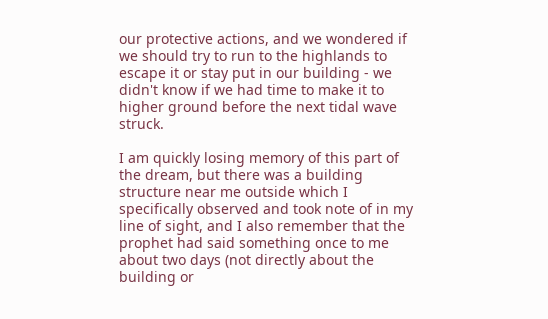our protective actions, and we wondered if we should try to run to the highlands to escape it or stay put in our building - we didn't know if we had time to make it to higher ground before the next tidal wave struck.

I am quickly losing memory of this part of the dream, but there was a building structure near me outside which I specifically observed and took note of in my line of sight, and I also remember that the prophet had said something once to me about two days (not directly about the building or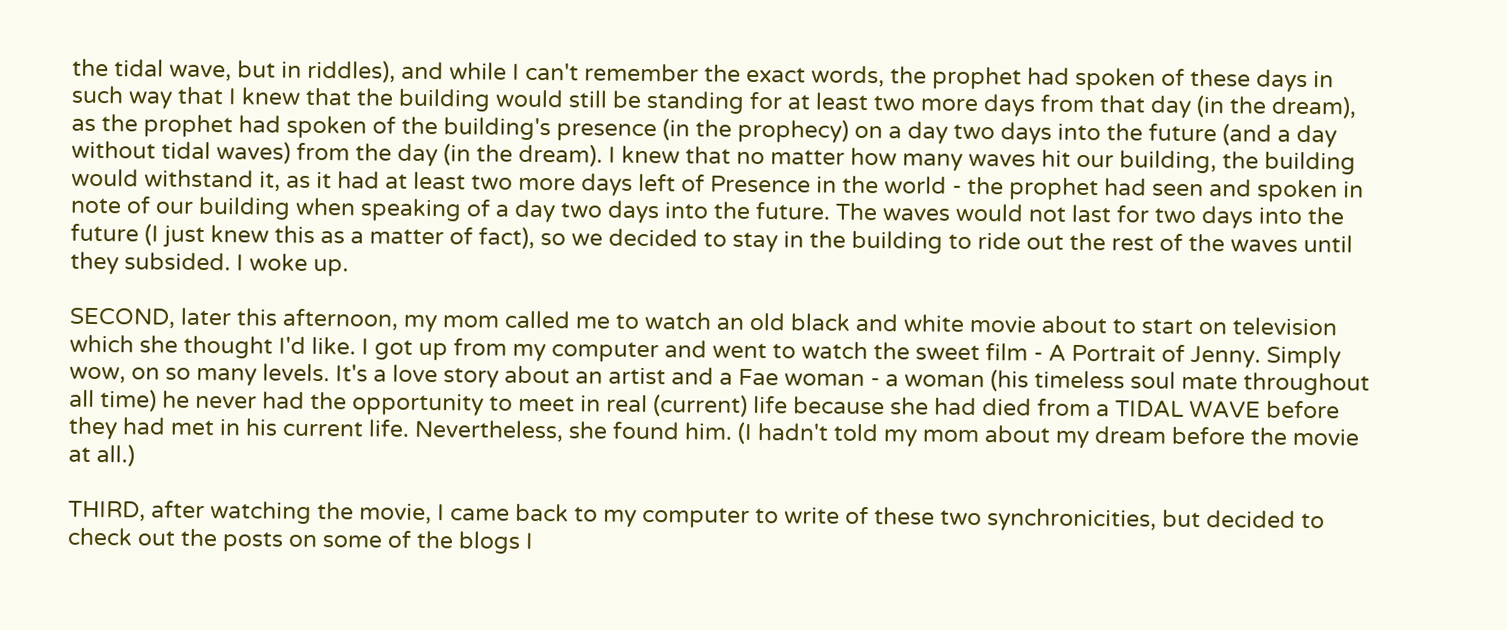the tidal wave, but in riddles), and while I can't remember the exact words, the prophet had spoken of these days in such way that I knew that the building would still be standing for at least two more days from that day (in the dream), as the prophet had spoken of the building's presence (in the prophecy) on a day two days into the future (and a day without tidal waves) from the day (in the dream). I knew that no matter how many waves hit our building, the building would withstand it, as it had at least two more days left of Presence in the world - the prophet had seen and spoken in note of our building when speaking of a day two days into the future. The waves would not last for two days into the future (I just knew this as a matter of fact), so we decided to stay in the building to ride out the rest of the waves until they subsided. I woke up.

SECOND, later this afternoon, my mom called me to watch an old black and white movie about to start on television which she thought I'd like. I got up from my computer and went to watch the sweet film - A Portrait of Jenny. Simply wow, on so many levels. It's a love story about an artist and a Fae woman - a woman (his timeless soul mate throughout all time) he never had the opportunity to meet in real (current) life because she had died from a TIDAL WAVE before they had met in his current life. Nevertheless, she found him. (I hadn't told my mom about my dream before the movie at all.)

THIRD, after watching the movie, I came back to my computer to write of these two synchronicities, but decided to check out the posts on some of the blogs I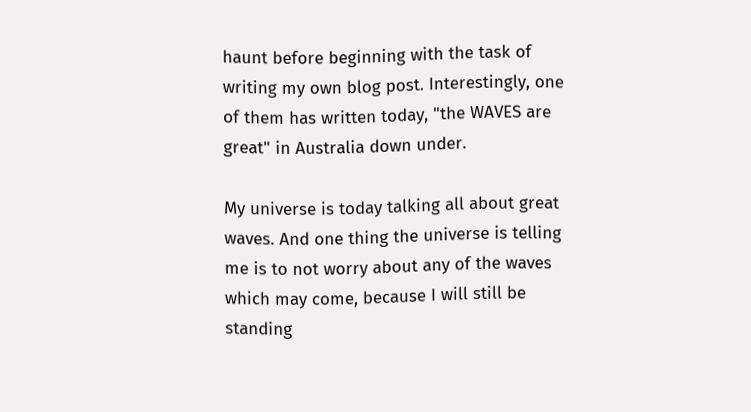haunt before beginning with the task of writing my own blog post. Interestingly, one of them has written today, "the WAVES are great" in Australia down under.

My universe is today talking all about great waves. And one thing the universe is telling me is to not worry about any of the waves which may come, because I will still be standing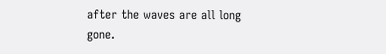after the waves are all long gone.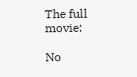The full movie:

No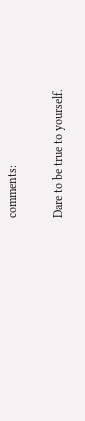comments:

Dare to be true to yourself.